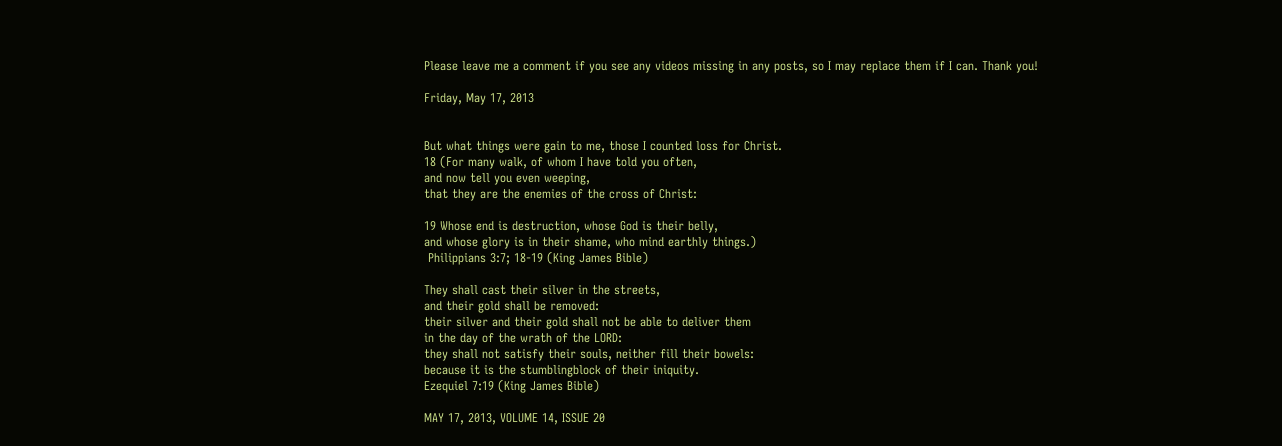Please leave me a comment if you see any videos missing in any posts, so I may replace them if I can. Thank you!

Friday, May 17, 2013


But what things were gain to me, those I counted loss for Christ.
18 (For many walk, of whom I have told you often,
and now tell you even weeping,
that they are the enemies of the cross of Christ:

19 Whose end is destruction, whose God is their belly,
and whose glory is in their shame, who mind earthly things.)
 Philippians 3:7; 18-19 (King James Bible)

They shall cast their silver in the streets,
and their gold shall be removed:
their silver and their gold shall not be able to deliver them
in the day of the wrath of the LORD:
they shall not satisfy their souls, neither fill their bowels:
because it is the stumblingblock of their iniquity.
Ezequiel 7:19 (King James Bible)

MAY 17, 2013, VOLUME 14, ISSUE 20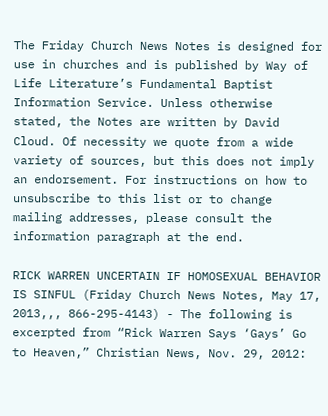The Friday Church News Notes is designed for use in churches and is published by Way of Life Literature’s Fundamental Baptist Information Service. Unless otherwise stated, the Notes are written by David Cloud. Of necessity we quote from a wide variety of sources, but this does not imply an endorsement. For instructions on how to unsubscribe to this list or to change mailing addresses, please consult the information paragraph at the end.

RICK WARREN UNCERTAIN IF HOMOSEXUAL BEHAVIOR IS SINFUL (Friday Church News Notes, May 17, 2013,,, 866-295-4143) - The following is excerpted from “Rick Warren Says ‘Gays’ Go to Heaven,” Christian News, Nov. 29, 2012: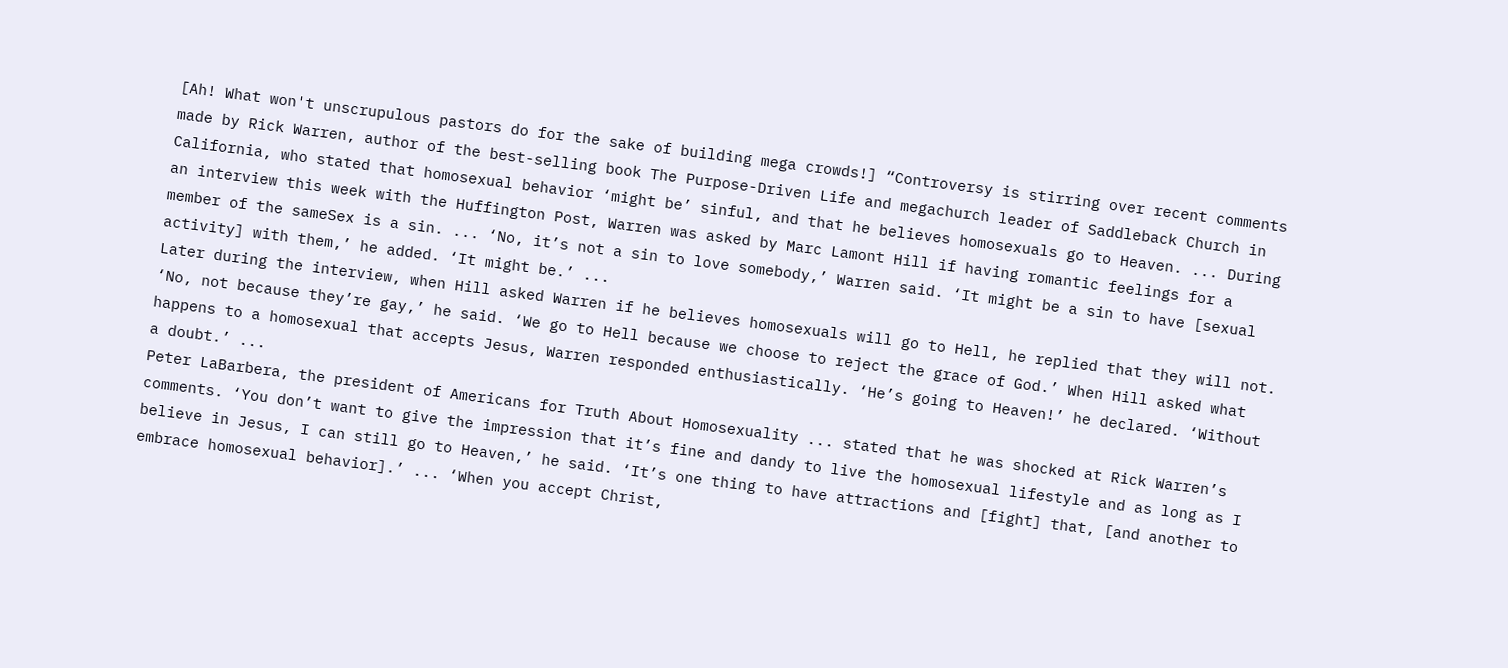[Ah! What won't unscrupulous pastors do for the sake of building mega crowds!] “Controversy is stirring over recent comments made by Rick Warren, author of the best-selling book The Purpose-Driven Life and megachurch leader of Saddleback Church in California, who stated that homosexual behavior ‘might be’ sinful, and that he believes homosexuals go to Heaven. ... During an interview this week with the Huffington Post, Warren was asked by Marc Lamont Hill if having romantic feelings for a member of the sameSex is a sin. ... ‘No, it’s not a sin to love somebody,’ Warren said. ‘It might be a sin to have [sexual activity] with them,’ he added. ‘It might be.’ ...
Later during the interview, when Hill asked Warren if he believes homosexuals will go to Hell, he replied that they will not. ‘No, not because they’re gay,’ he said. ‘We go to Hell because we choose to reject the grace of God.’ When Hill asked what happens to a homosexual that accepts Jesus, Warren responded enthusiastically. ‘He’s going to Heaven!’ he declared. ‘Without a doubt.’ ...
Peter LaBarbera, the president of Americans for Truth About Homosexuality ... stated that he was shocked at Rick Warren’s comments. ‘You don’t want to give the impression that it’s fine and dandy to live the homosexual lifestyle and as long as I believe in Jesus, I can still go to Heaven,’ he said. ‘It’s one thing to have attractions and [fight] that, [and another to embrace homosexual behavior].’ ... ‘When you accept Christ,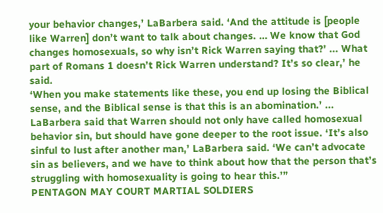your behavior changes,’ LaBarbera said. ‘And the attitude is [people like Warren] don’t want to talk about changes. … We know that God changes homosexuals, so why isn’t Rick Warren saying that?’ ... What part of Romans 1 doesn’t Rick Warren understand? It’s so clear,’ he said.
‘When you make statements like these, you end up losing the Biblical sense, and the Biblical sense is that this is an abomination.’ ... LaBarbera said that Warren should not only have called homosexual behavior sin, but should have gone deeper to the root issue. ‘It’s also sinful to lust after another man,’ LaBarbera said. ‘We can’t advocate sin as believers, and we have to think about how that the person that’s struggling with homosexuality is going to hear this.’”
PENTAGON MAY COURT MARTIAL SOLDIERS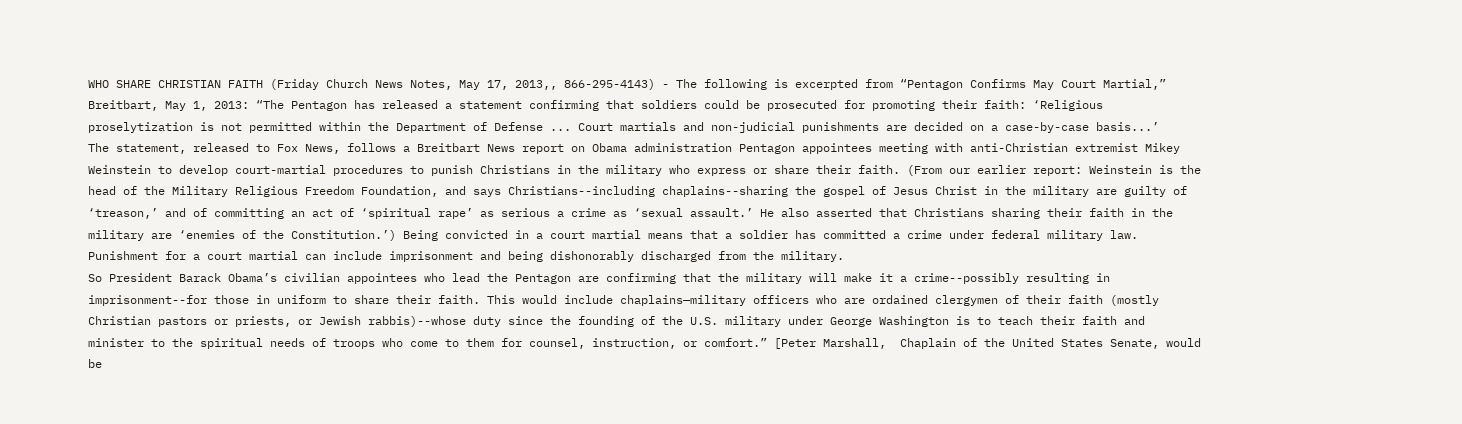WHO SHARE CHRISTIAN FAITH (Friday Church News Notes, May 17, 2013,, 866-295-4143) - The following is excerpted from “Pentagon Confirms May Court Martial,” Breitbart, May 1, 2013: “The Pentagon has released a statement confirming that soldiers could be prosecuted for promoting their faith: ‘Religious proselytization is not permitted within the Department of Defense ... Court martials and non-judicial punishments are decided on a case-by-case basis...’
The statement, released to Fox News, follows a Breitbart News report on Obama administration Pentagon appointees meeting with anti-Christian extremist Mikey Weinstein to develop court-martial procedures to punish Christians in the military who express or share their faith. (From our earlier report: Weinstein is the head of the Military Religious Freedom Foundation, and says Christians--including chaplains--sharing the gospel of Jesus Christ in the military are guilty of ‘treason,’ and of committing an act of ‘spiritual rape’ as serious a crime as ‘sexual assault.’ He also asserted that Christians sharing their faith in the military are ‘enemies of the Constitution.’) Being convicted in a court martial means that a soldier has committed a crime under federal military law. Punishment for a court martial can include imprisonment and being dishonorably discharged from the military.
So President Barack Obama’s civilian appointees who lead the Pentagon are confirming that the military will make it a crime--possibly resulting in imprisonment--for those in uniform to share their faith. This would include chaplains—military officers who are ordained clergymen of their faith (mostly Christian pastors or priests, or Jewish rabbis)--whose duty since the founding of the U.S. military under George Washington is to teach their faith and minister to the spiritual needs of troops who come to them for counsel, instruction, or comfort.” [Peter Marshall,  Chaplain of the United States Senate, would be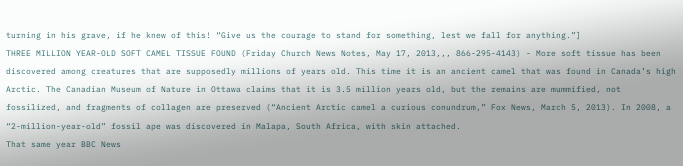turning in his grave, if he knew of this! “Give us the courage to stand for something, lest we fall for anything.”]
THREE MILLION YEAR-OLD SOFT CAMEL TISSUE FOUND (Friday Church News Notes, May 17, 2013,,, 866-295-4143) - More soft tissue has been discovered among creatures that are supposedly millions of years old. This time it is an ancient camel that was found in Canada’s high Arctic. The Canadian Museum of Nature in Ottawa claims that it is 3.5 million years old, but the remains are mummified, not fossilized, and fragments of collagen are preserved (“Ancient Arctic camel a curious conundrum,” Fox News, March 5, 2013). In 2008, a “2-million-year-old” fossil ape was discovered in Malapa, South Africa, with skin attached.
That same year BBC News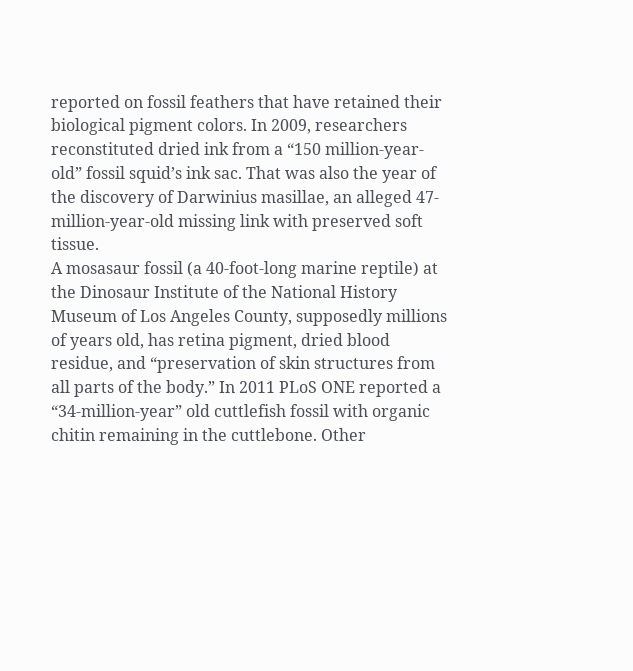reported on fossil feathers that have retained their biological pigment colors. In 2009, researchers reconstituted dried ink from a “150 million-year-old” fossil squid’s ink sac. That was also the year of the discovery of Darwinius masillae, an alleged 47-million-year-old missing link with preserved soft tissue.
A mosasaur fossil (a 40-foot-long marine reptile) at the Dinosaur Institute of the National History Museum of Los Angeles County, supposedly millions of years old, has retina pigment, dried blood residue, and “preservation of skin structures from all parts of the body.” In 2011 PLoS ONE reported a “34-million-year” old cuttlefish fossil with organic chitin remaining in the cuttlebone. Other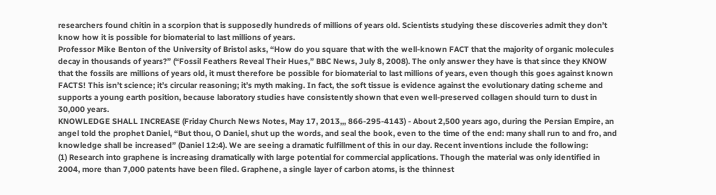researchers found chitin in a scorpion that is supposedly hundreds of millions of years old. Scientists studying these discoveries admit they don’t know how it is possible for biomaterial to last millions of years.
Professor Mike Benton of the University of Bristol asks, “How do you square that with the well-known FACT that the majority of organic molecules decay in thousands of years?” (“Fossil Feathers Reveal Their Hues,” BBC News, July 8, 2008). The only answer they have is that since they KNOW that the fossils are millions of years old, it must therefore be possible for biomaterial to last millions of years, even though this goes against known FACTS! This isn’t science; it’s circular reasoning; it’s myth making. In fact, the soft tissue is evidence against the evolutionary dating scheme and supports a young earth position, because laboratory studies have consistently shown that even well-preserved collagen should turn to dust in 30,000 years.
KNOWLEDGE SHALL INCREASE (Friday Church News Notes, May 17, 2013,,, 866-295-4143) - About 2,500 years ago, during the Persian Empire, an angel told the prophet Daniel, “But thou, O Daniel, shut up the words, and seal the book, even to the time of the end: many shall run to and fro, and knowledge shall be increased” (Daniel 12:4). We are seeing a dramatic fulfillment of this in our day. Recent inventions include the following:
(1) Research into graphene is increasing dramatically with large potential for commercial applications. Though the material was only identified in 2004, more than 7,000 patents have been filed. Graphene, a single layer of carbon atoms, is the thinnest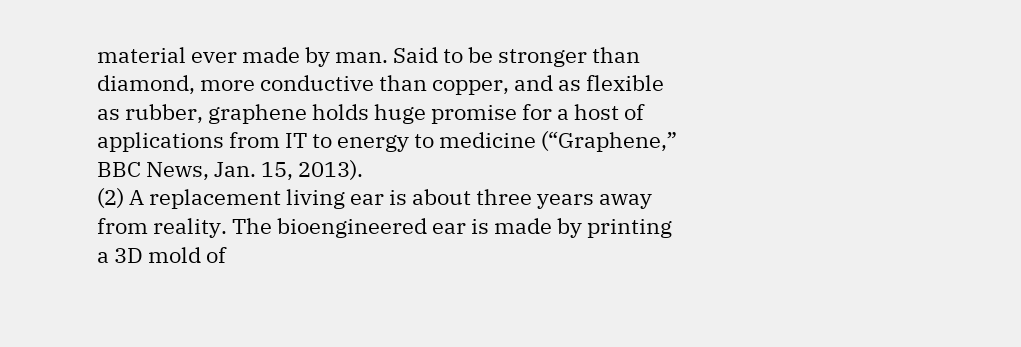material ever made by man. Said to be stronger than diamond, more conductive than copper, and as flexible as rubber, graphene holds huge promise for a host of applications from IT to energy to medicine (“Graphene,” BBC News, Jan. 15, 2013).
(2) A replacement living ear is about three years away from reality. The bioengineered ear is made by printing a 3D mold of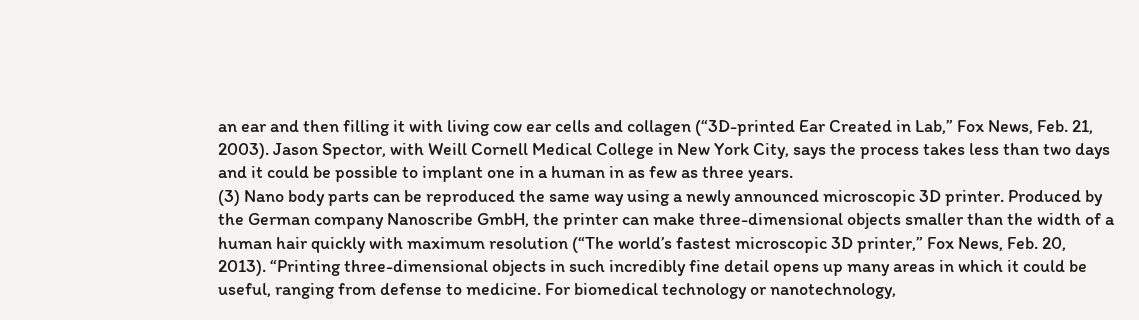an ear and then filling it with living cow ear cells and collagen (“3D-printed Ear Created in Lab,” Fox News, Feb. 21, 2003). Jason Spector, with Weill Cornell Medical College in New York City, says the process takes less than two days and it could be possible to implant one in a human in as few as three years.
(3) Nano body parts can be reproduced the same way using a newly announced microscopic 3D printer. Produced by the German company Nanoscribe GmbH, the printer can make three-dimensional objects smaller than the width of a human hair quickly with maximum resolution (“The world’s fastest microscopic 3D printer,” Fox News, Feb. 20, 2013). “Printing three-dimensional objects in such incredibly fine detail opens up many areas in which it could be useful, ranging from defense to medicine. For biomedical technology or nanotechnology,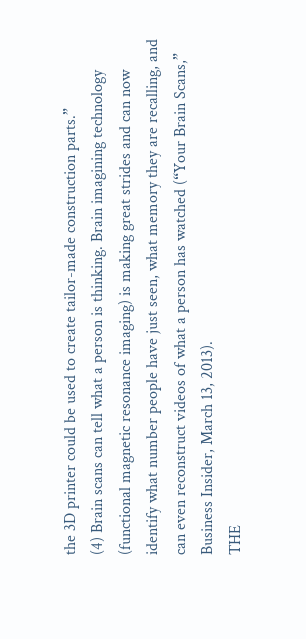the 3D printer could be used to create tailor-made construction parts.”
(4) Brain scans can tell what a person is thinking. Brain imagining technology (functional magnetic resonance imaging) is making great strides and can now identify what number people have just seen, what memory they are recalling, and can even reconstruct videos of what a person has watched (“Your Brain Scans,” Business Insider, March 13, 2013).
THE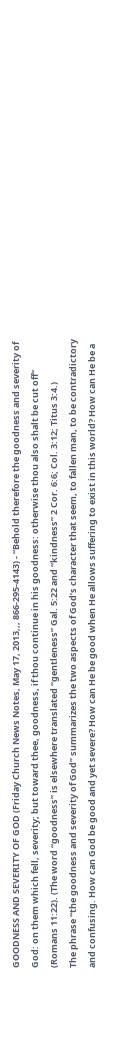GOODNESS AND SEVERITY OF GOD (Friday Church News Notes, May 17, 2013,,, 866-295-4143) - “Behold therefore the goodness and severity of God: on them which fell, severity; but toward thee, goodness, if thou continue in his goodness: otherwise thou also shalt be cut off” (Romans 11:22). (The word “goodness” is elsewhere translated “gentleness” Gal. 5:22 and “kindness” 2 Cor. 6:6; Col. 3:12; Titus 3:4.)
The phrase “the goodness and severity of God” summarizes the two aspects of God’s character that seem, to fallen man, to be contradictory and confusing. How can God be good and yet severe? How can He be good when He allows suffering to exist in this world? How can He be a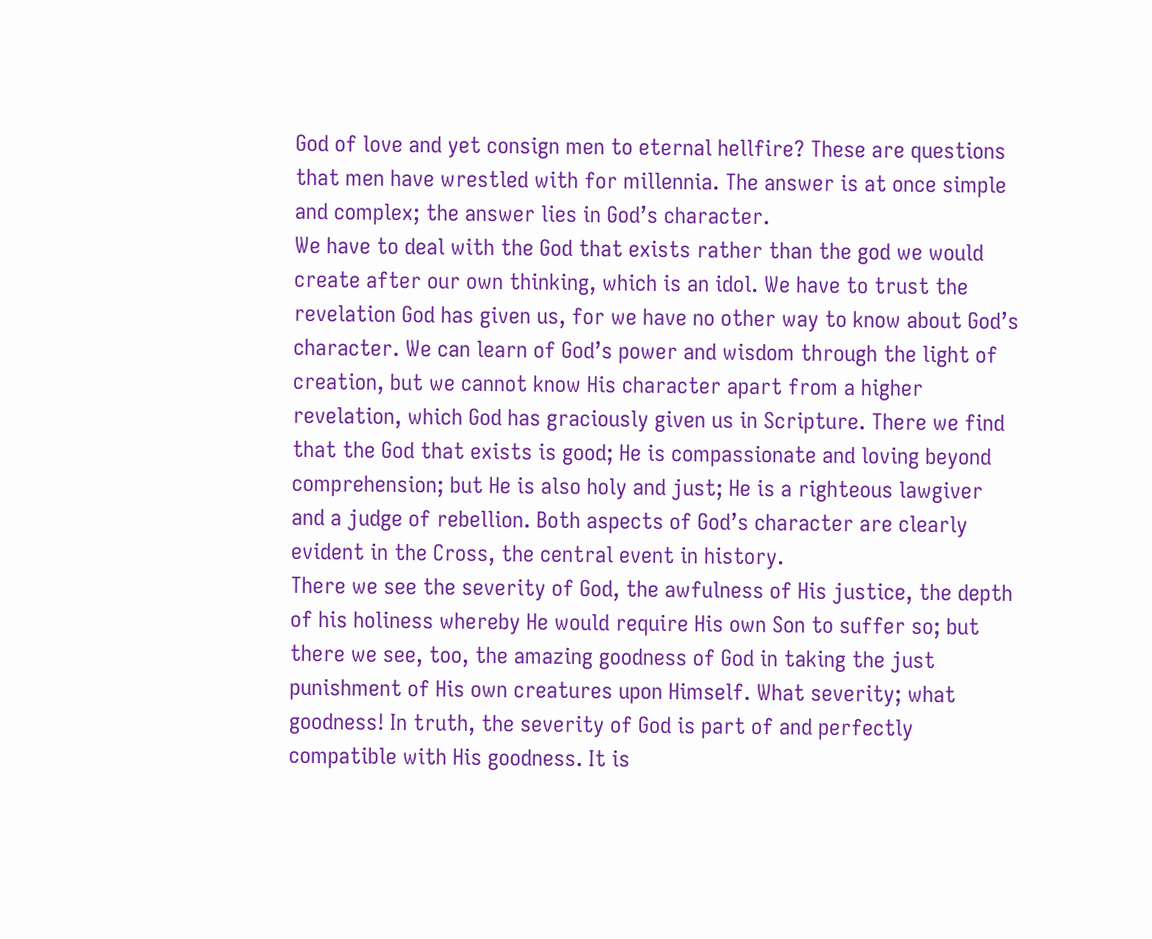God of love and yet consign men to eternal hellfire? These are questions that men have wrestled with for millennia. The answer is at once simple and complex; the answer lies in God’s character.
We have to deal with the God that exists rather than the god we would create after our own thinking, which is an idol. We have to trust the revelation God has given us, for we have no other way to know about God’s character. We can learn of God’s power and wisdom through the light of creation, but we cannot know His character apart from a higher revelation, which God has graciously given us in Scripture. There we find that the God that exists is good; He is compassionate and loving beyond comprehension; but He is also holy and just; He is a righteous lawgiver and a judge of rebellion. Both aspects of God’s character are clearly evident in the Cross, the central event in history.
There we see the severity of God, the awfulness of His justice, the depth of his holiness whereby He would require His own Son to suffer so; but there we see, too, the amazing goodness of God in taking the just punishment of His own creatures upon Himself. What severity; what goodness! In truth, the severity of God is part of and perfectly compatible with His goodness. It is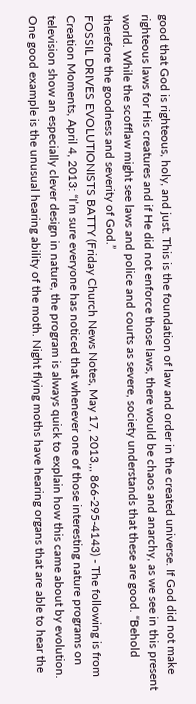good that God is righteous, holy, and just. This is the foundation of law and order in the created universe. If God did not make righteous laws for His creatures and if He did not enforce those laws, there would be chaos and anarchy, as we see in this present world. While the scofflaw might see laws and police and courts as severe, society understands that these are good. “Behold therefore the goodness and severity of God.”
FOSSIL DRIVES EVOLUTIONISTS BATTY (Friday Church News Notes, May 17, 2013,,, 866-295-4143) - The following is from Creation Moments, April 4, 2013: “I’m sure everyone has noticed that whenever one of those interesting nature programs on television show an especially clever design in nature, the program is always quick to explain how this came about by evolution. One good example is the unusual hearing ability of the moth. Night flying moths have hearing organs that are able to hear the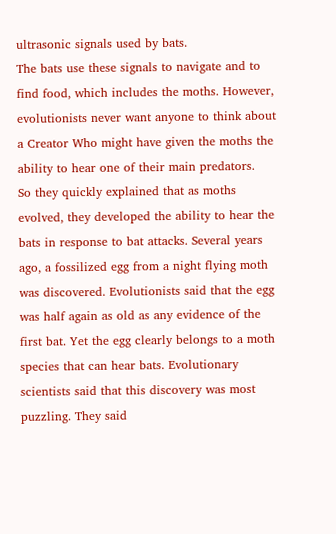ultrasonic signals used by bats.
The bats use these signals to navigate and to find food, which includes the moths. However, evolutionists never want anyone to think about a Creator Who might have given the moths the ability to hear one of their main predators.
So they quickly explained that as moths evolved, they developed the ability to hear the bats in response to bat attacks. Several years ago, a fossilized egg from a night flying moth was discovered. Evolutionists said that the egg was half again as old as any evidence of the first bat. Yet the egg clearly belongs to a moth species that can hear bats. Evolutionary scientists said that this discovery was most puzzling. They said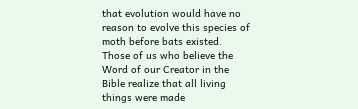that evolution would have no reason to evolve this species of moth before bats existed. Those of us who believe the Word of our Creator in the Bible realize that all living things were made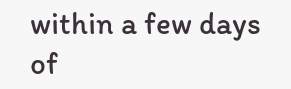within a few days of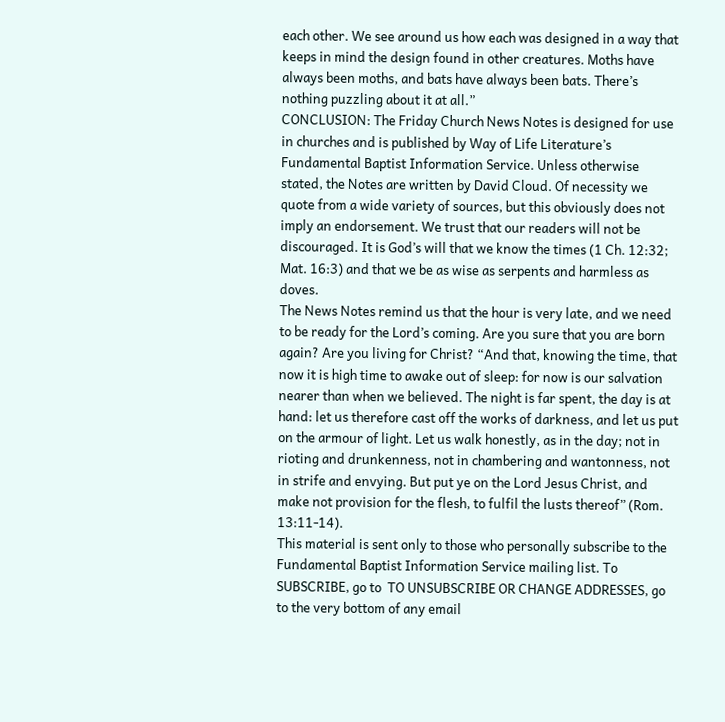each other. We see around us how each was designed in a way that keeps in mind the design found in other creatures. Moths have always been moths, and bats have always been bats. There’s nothing puzzling about it at all.”
CONCLUSION: The Friday Church News Notes is designed for use in churches and is published by Way of Life Literature’s Fundamental Baptist Information Service. Unless otherwise stated, the Notes are written by David Cloud. Of necessity we quote from a wide variety of sources, but this obviously does not imply an endorsement. We trust that our readers will not be discouraged. It is God’s will that we know the times (1 Ch. 12:32; Mat. 16:3) and that we be as wise as serpents and harmless as doves.
The News Notes remind us that the hour is very late, and we need to be ready for the Lord’s coming. Are you sure that you are born again? Are you living for Christ? “And that, knowing the time, that now it is high time to awake out of sleep: for now is our salvation nearer than when we believed. The night is far spent, the day is at hand: let us therefore cast off the works of darkness, and let us put on the armour of light. Let us walk honestly, as in the day; not in rioting and drunkenness, not in chambering and wantonness, not in strife and envying. But put ye on the Lord Jesus Christ, and make not provision for the flesh, to fulfil the lusts thereof” (Rom. 13:11-14).
This material is sent only to those who personally subscribe to the Fundamental Baptist Information Service mailing list. To SUBSCRIBE, go to  TO UNSUBSCRIBE OR CHANGE ADDRESSES, go to the very bottom of any email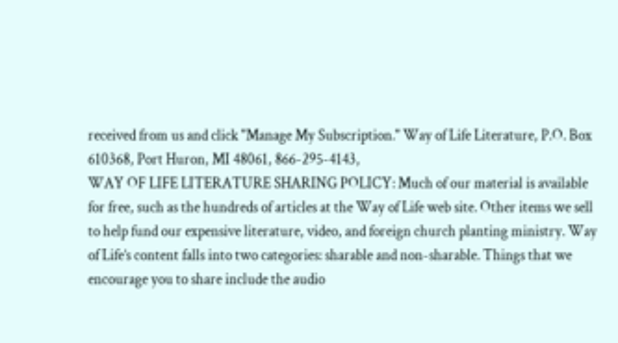received from us and click "Manage My Subscription." Way of Life Literature, P.O. Box 610368, Port Huron, MI 48061, 866-295-4143,
WAY OF LIFE LITERATURE SHARING POLICY: Much of our material is available for free, such as the hundreds of articles at the Way of Life web site. Other items we sell to help fund our expensive literature, video, and foreign church planting ministry. Way of Life’s content falls into two categories: sharable and non-sharable. Things that we encourage you to share include the audio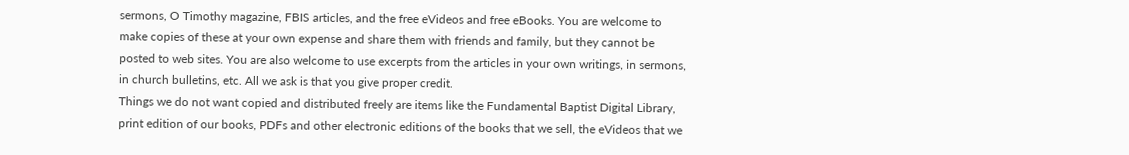sermons, O Timothy magazine, FBIS articles, and the free eVideos and free eBooks. You are welcome to make copies of these at your own expense and share them with friends and family, but they cannot be posted to web sites. You are also welcome to use excerpts from the articles in your own writings, in sermons, in church bulletins, etc. All we ask is that you give proper credit.
Things we do not want copied and distributed freely are items like the Fundamental Baptist Digital Library, print edition of our books, PDFs and other electronic editions of the books that we sell, the eVideos that we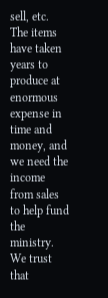sell, etc. The items have taken years to produce at enormous expense in time and money, and we need the income from sales to help fund the ministry. We trust that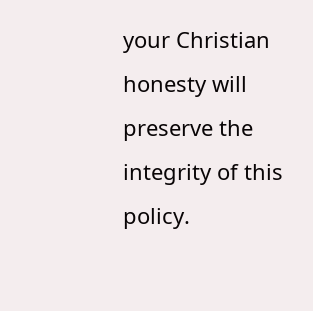your Christian honesty will preserve the integrity of this policy.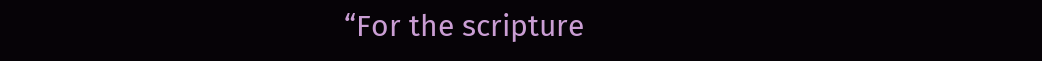“For the scripture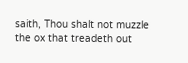saith, Thou shalt not muzzle the ox that treadeth out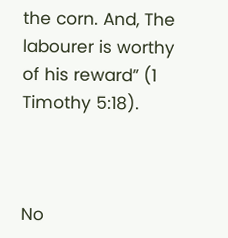the corn. And, The labourer is worthy of his reward” (1 Timothy 5:18).



No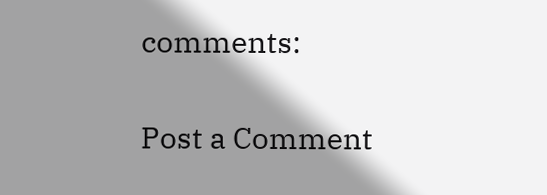comments:

Post a Comment